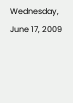Wednesday, June 17, 2009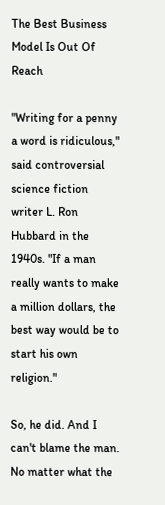The Best Business Model Is Out Of Reach

"Writing for a penny a word is ridiculous," said controversial science fiction writer L. Ron Hubbard in the 1940s. "If a man really wants to make a million dollars, the best way would be to start his own religion."

So, he did. And I can't blame the man. No matter what the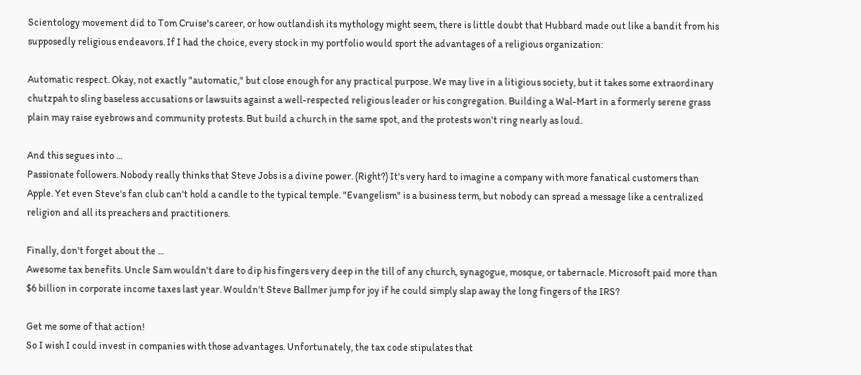Scientology movement did to Tom Cruise's career, or how outlandish its mythology might seem, there is little doubt that Hubbard made out like a bandit from his supposedly religious endeavors. If I had the choice, every stock in my portfolio would sport the advantages of a religious organization:

Automatic respect. Okay, not exactly "automatic," but close enough for any practical purpose. We may live in a litigious society, but it takes some extraordinary chutzpah to sling baseless accusations or lawsuits against a well-respected religious leader or his congregation. Building a Wal-Mart in a formerly serene grass plain may raise eyebrows and community protests. But build a church in the same spot, and the protests won't ring nearly as loud.

And this segues into ...
Passionate followers. Nobody really thinks that Steve Jobs is a divine power. (Right?) It's very hard to imagine a company with more fanatical customers than Apple. Yet even Steve's fan club can't hold a candle to the typical temple. "Evangelism" is a business term, but nobody can spread a message like a centralized religion and all its preachers and practitioners.

Finally, don't forget about the ...
Awesome tax benefits. Uncle Sam wouldn't dare to dip his fingers very deep in the till of any church, synagogue, mosque, or tabernacle. Microsoft paid more than $6 billion in corporate income taxes last year. Wouldn't Steve Ballmer jump for joy if he could simply slap away the long fingers of the IRS?

Get me some of that action!
So I wish I could invest in companies with those advantages. Unfortunately, the tax code stipulates that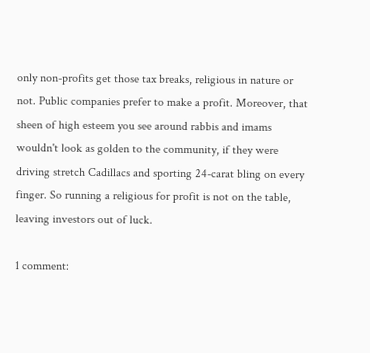only non-profits get those tax breaks, religious in nature or not. Public companies prefer to make a profit. Moreover, that sheen of high esteem you see around rabbis and imams wouldn't look as golden to the community, if they were driving stretch Cadillacs and sporting 24-carat bling on every finger. So running a religious for profit is not on the table, leaving investors out of luck.

1 comment: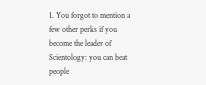1. You forgot to mention a few other perks if you become the leader of Scientology: you can beat people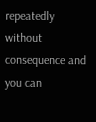repeatedly without consequence and you can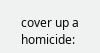cover up a homicide: